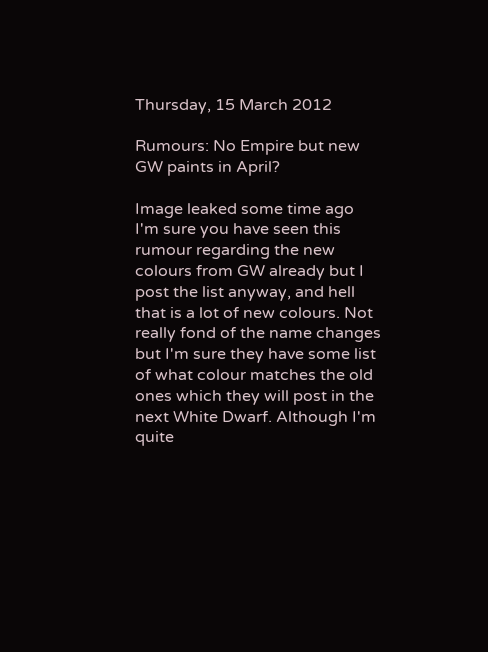Thursday, 15 March 2012

Rumours: No Empire but new GW paints in April?

Image leaked some time ago
I'm sure you have seen this rumour regarding the new colours from GW already but I post the list anyway, and hell that is a lot of new colours. Not really fond of the name changes but I'm sure they have some list of what colour matches the old ones which they will post in the next White Dwarf. Although I'm quite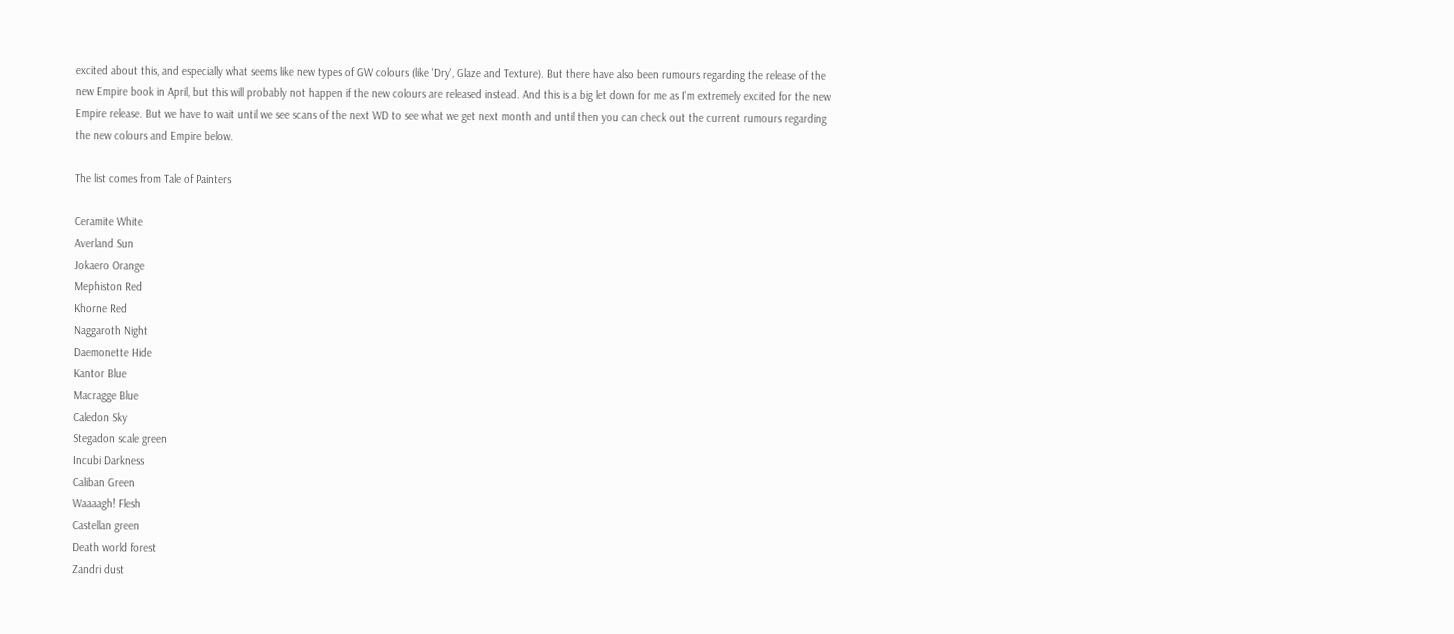excited about this, and especially what seems like new types of GW colours (like 'Dry', Glaze and Texture). But there have also been rumours regarding the release of the new Empire book in April, but this will probably not happen if the new colours are released instead. And this is a big let down for me as I'm extremely excited for the new Empire release. But we have to wait until we see scans of the next WD to see what we get next month and until then you can check out the current rumours regarding the new colours and Empire below.

The list comes from Tale of Painters

Ceramite White
Averland Sun
Jokaero Orange
Mephiston Red
Khorne Red
Naggaroth Night
Daemonette Hide
Kantor Blue
Macragge Blue
Caledon Sky
Stegadon scale green
Incubi Darkness
Caliban Green
Waaaagh! Flesh
Castellan green
Death world forest
Zandri dust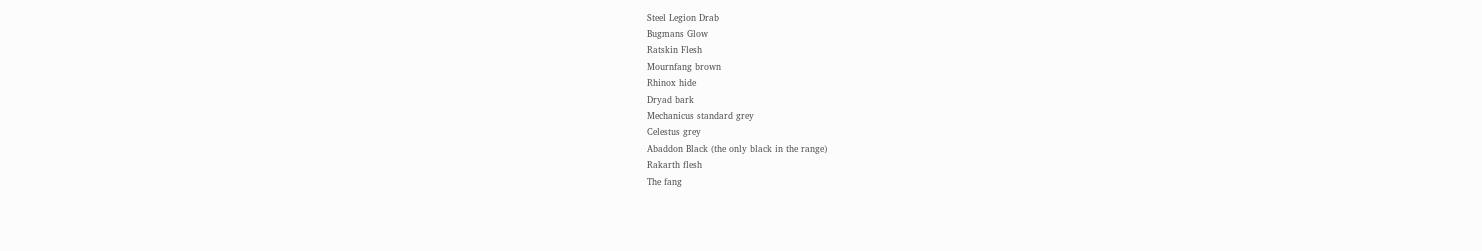Steel Legion Drab
Bugmans Glow
Ratskin Flesh
Mournfang brown
Rhinox hide
Dryad bark
Mechanicus standard grey
Celestus grey
Abaddon Black (the only black in the range)
Rakarth flesh
The fang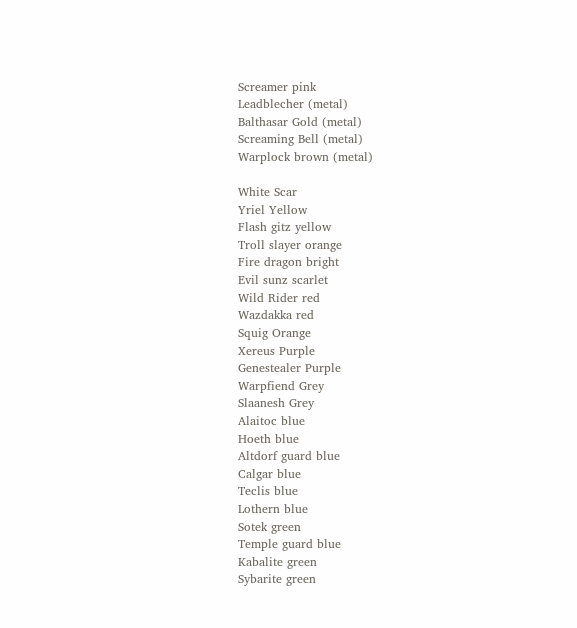Screamer pink
Leadblecher (metal)
Balthasar Gold (metal)
Screaming Bell (metal)
Warplock brown (metal)

White Scar
Yriel Yellow
Flash gitz yellow
Troll slayer orange
Fire dragon bright
Evil sunz scarlet
Wild Rider red
Wazdakka red
Squig Orange
Xereus Purple
Genestealer Purple
Warpfiend Grey
Slaanesh Grey
Alaitoc blue
Hoeth blue
Altdorf guard blue
Calgar blue
Teclis blue
Lothern blue
Sotek green
Temple guard blue
Kabalite green
Sybarite green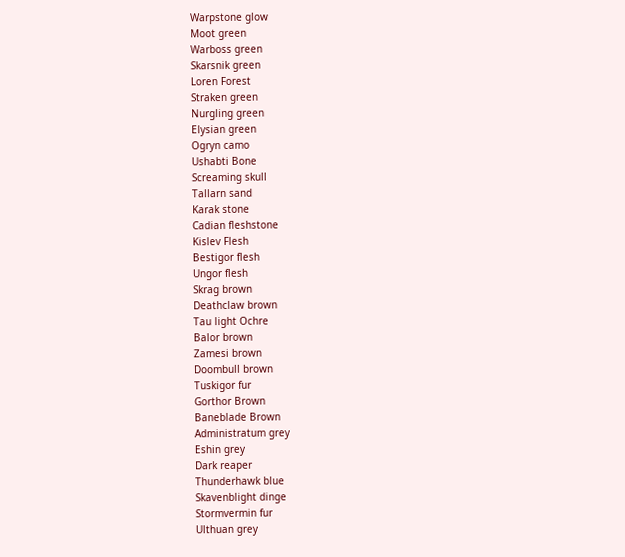Warpstone glow
Moot green
Warboss green
Skarsnik green
Loren Forest
Straken green
Nurgling green
Elysian green
Ogryn camo
Ushabti Bone
Screaming skull
Tallarn sand
Karak stone
Cadian fleshstone
Kislev Flesh
Bestigor flesh
Ungor flesh
Skrag brown
Deathclaw brown
Tau light Ochre
Balor brown
Zamesi brown
Doombull brown
Tuskigor fur
Gorthor Brown
Baneblade Brown
Administratum grey
Eshin grey
Dark reaper
Thunderhawk blue
Skavenblight dinge
Stormvermin fur
Ulthuan grey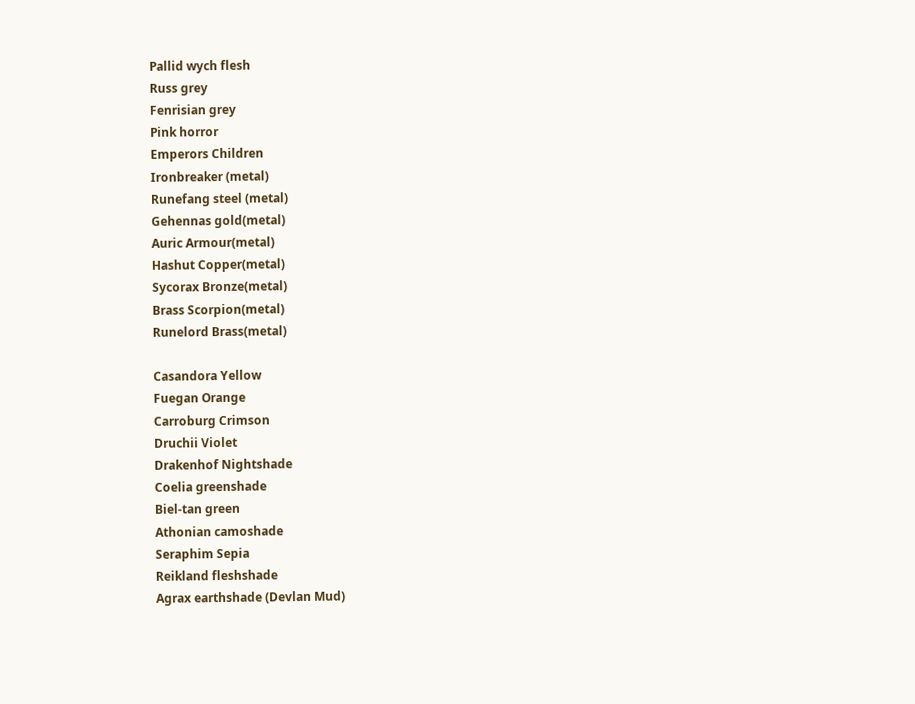Pallid wych flesh
Russ grey
Fenrisian grey
Pink horror
Emperors Children
Ironbreaker (metal)
Runefang steel (metal)
Gehennas gold(metal)
Auric Armour(metal)
Hashut Copper(metal)
Sycorax Bronze(metal)
Brass Scorpion(metal)
Runelord Brass(metal)

Casandora Yellow
Fuegan Orange
Carroburg Crimson
Druchii Violet
Drakenhof Nightshade
Coelia greenshade
Biel-tan green
Athonian camoshade
Seraphim Sepia
Reikland fleshshade
Agrax earthshade (Devlan Mud)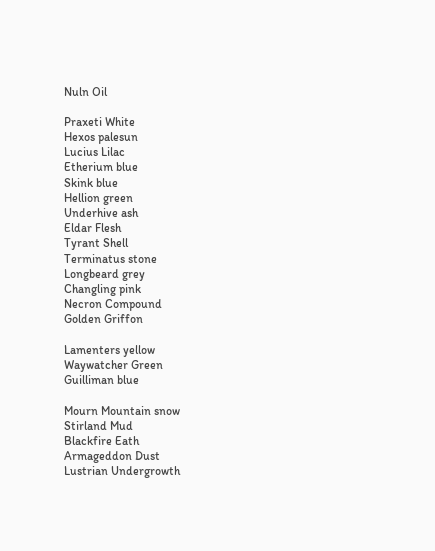Nuln Oil

Praxeti White
Hexos palesun
Lucius Lilac
Etherium blue
Skink blue
Hellion green
Underhive ash
Eldar Flesh
Tyrant Shell
Terminatus stone
Longbeard grey
Changling pink
Necron Compound
Golden Griffon

Lamenters yellow
Waywatcher Green
Guilliman blue

Mourn Mountain snow
Stirland Mud
Blackfire Eath
Armageddon Dust
Lustrian Undergrowth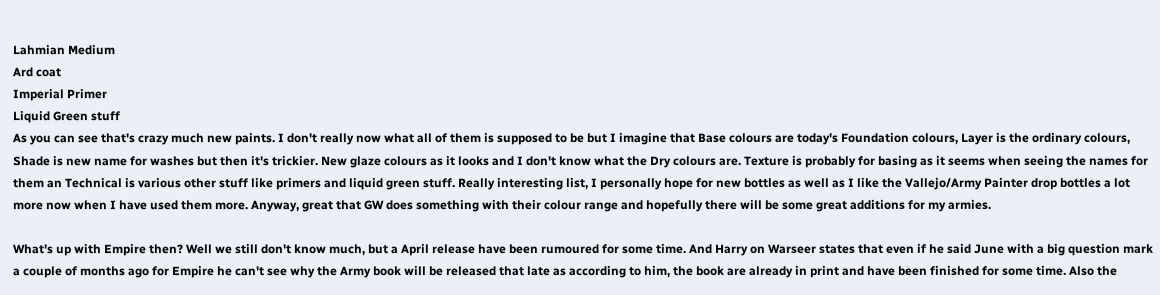Lahmian Medium
Ard coat
Imperial Primer
Liquid Green stuff
As you can see that's crazy much new paints. I don't really now what all of them is supposed to be but I imagine that Base colours are today's Foundation colours, Layer is the ordinary colours, Shade is new name for washes but then it's trickier. New glaze colours as it looks and I don't know what the Dry colours are. Texture is probably for basing as it seems when seeing the names for them an Technical is various other stuff like primers and liquid green stuff. Really interesting list, I personally hope for new bottles as well as I like the Vallejo/Army Painter drop bottles a lot more now when I have used them more. Anyway, great that GW does something with their colour range and hopefully there will be some great additions for my armies.

What's up with Empire then? Well we still don't know much, but a April release have been rumoured for some time. And Harry on Warseer states that even if he said June with a big question mark a couple of months ago for Empire he can't see why the Army book will be released that late as according to him, the book are already in print and have been finished for some time. Also the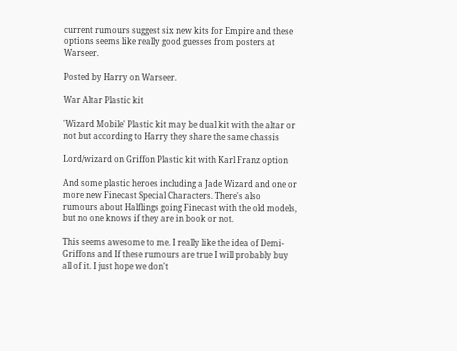current rumours suggest six new kits for Empire and these options seems like really good guesses from posters at Warseer.

Posted by Harry on Warseer.

War Altar Plastic kit

'Wizard Mobile' Plastic kit may be dual kit with the altar or not but according to Harry they share the same chassis

Lord/wizard on Griffon Plastic kit with Karl Franz option

And some plastic heroes including a Jade Wizard and one or more new Finecast Special Characters. There's also rumours about Halflings going Finecast with the old models, but no one knows if they are in book or not.

This seems awesome to me. I really like the idea of Demi-Griffons and If these rumours are true I will probably buy all of it. I just hope we don't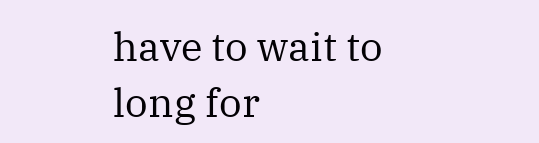have to wait to long for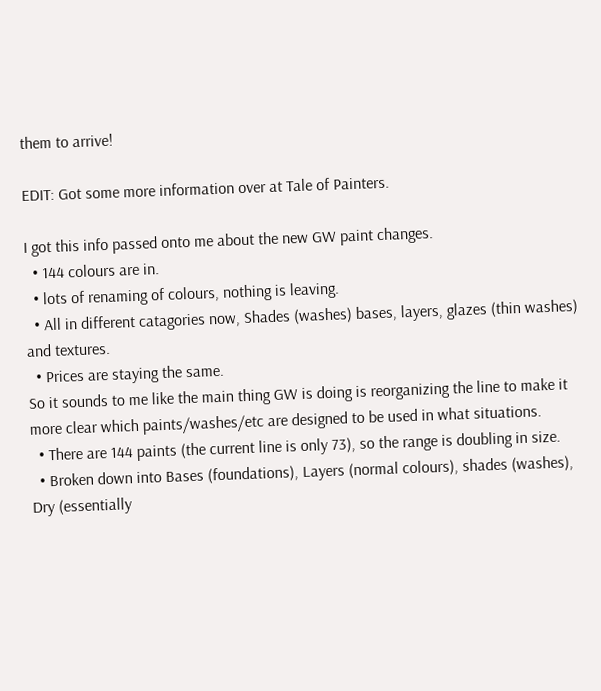them to arrive!

EDIT: Got some more information over at Tale of Painters.

I got this info passed onto me about the new GW paint changes.
  • 144 colours are in.
  • lots of renaming of colours, nothing is leaving.
  • All in different catagories now, Shades (washes) bases, layers, glazes (thin washes) and textures.
  • Prices are staying the same.
So it sounds to me like the main thing GW is doing is reorganizing the line to make it more clear which paints/washes/etc are designed to be used in what situations.
  • There are 144 paints (the current line is only 73), so the range is doubling in size.
  • Broken down into Bases (foundations), Layers (normal colours), shades (washes), Dry (essentially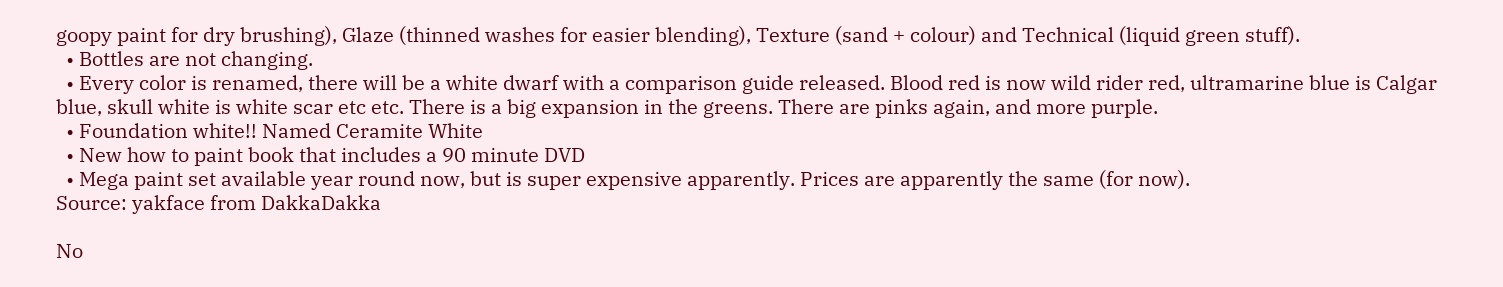goopy paint for dry brushing), Glaze (thinned washes for easier blending), Texture (sand + colour) and Technical (liquid green stuff).
  • Bottles are not changing.
  • Every color is renamed, there will be a white dwarf with a comparison guide released. Blood red is now wild rider red, ultramarine blue is Calgar blue, skull white is white scar etc etc. There is a big expansion in the greens. There are pinks again, and more purple.
  • Foundation white!! Named Ceramite White
  • New how to paint book that includes a 90 minute DVD
  • Mega paint set available year round now, but is super expensive apparently. Prices are apparently the same (for now).
Source: yakface from DakkaDakka

No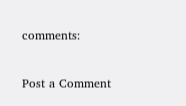comments:

Post a Comment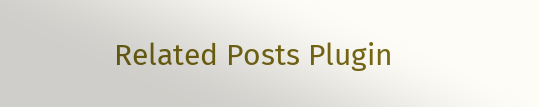Related Posts Plugin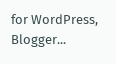for WordPress, Blogger...